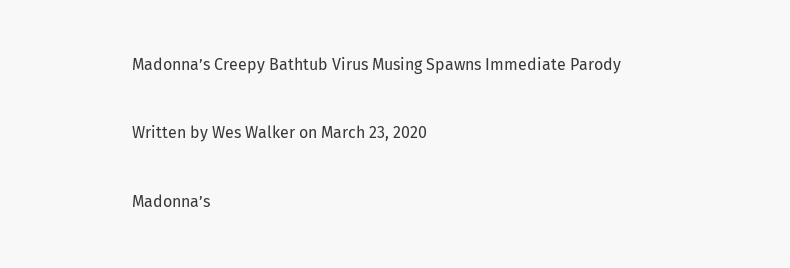Madonna’s Creepy Bathtub Virus Musing Spawns Immediate Parody

Written by Wes Walker on March 23, 2020

Madonna’s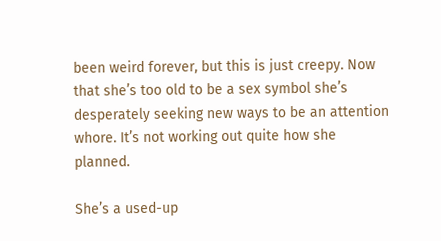been weird forever, but this is just creepy. Now that she’s too old to be a sex symbol she’s desperately seeking new ways to be an attention whore. It’s not working out quite how she planned.

She’s a used-up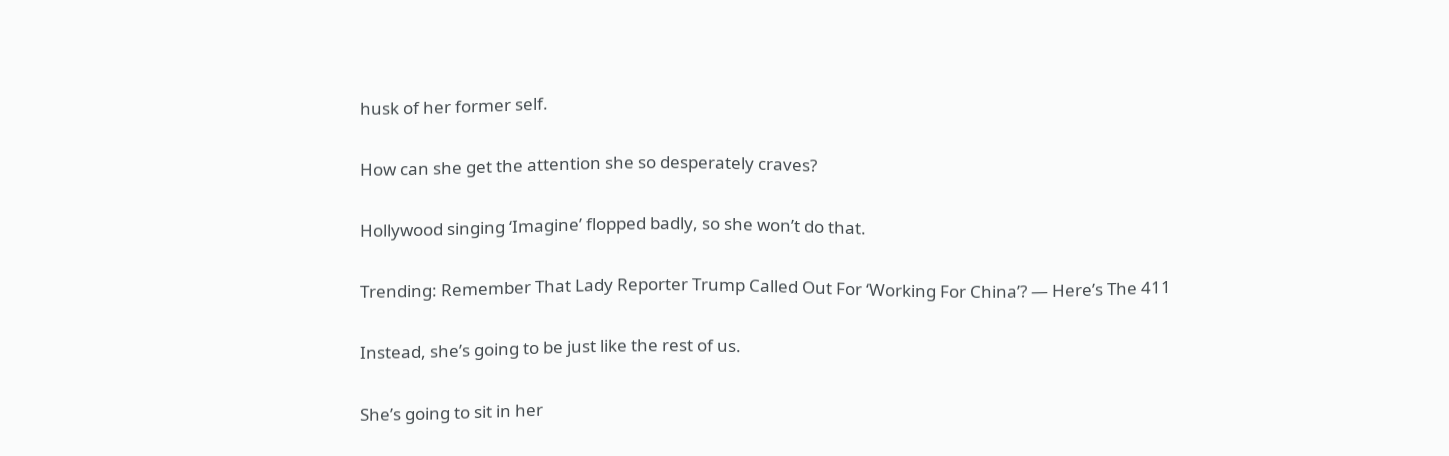husk of her former self.

How can she get the attention she so desperately craves?

Hollywood singing ‘Imagine’ flopped badly, so she won’t do that.

Trending: Remember That Lady Reporter Trump Called Out For ‘Working For China’? — Here’s The 411

Instead, she’s going to be just like the rest of us.

She’s going to sit in her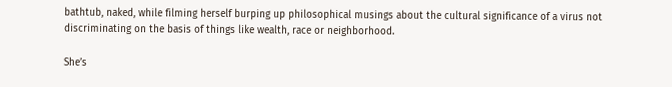bathtub, naked, while filming herself burping up philosophical musings about the cultural significance of a virus not discriminating on the basis of things like wealth, race or neighborhood.

She’s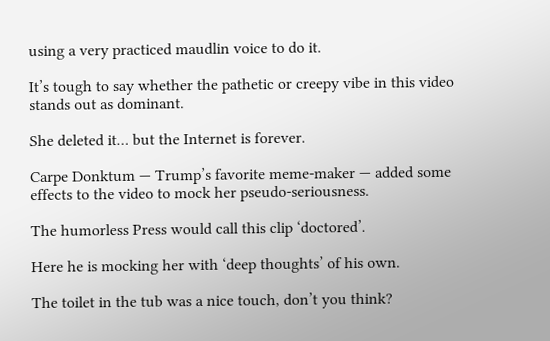using a very practiced maudlin voice to do it.

It’s tough to say whether the pathetic or creepy vibe in this video stands out as dominant.

She deleted it… but the Internet is forever.

Carpe Donktum — Trump’s favorite meme-maker — added some effects to the video to mock her pseudo-seriousness.

The humorless Press would call this clip ‘doctored’.

Here he is mocking her with ‘deep thoughts’ of his own.

The toilet in the tub was a nice touch, don’t you think?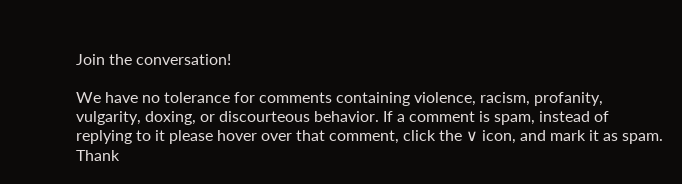Join the conversation!

We have no tolerance for comments containing violence, racism, profanity, vulgarity, doxing, or discourteous behavior. If a comment is spam, instead of replying to it please hover over that comment, click the ∨ icon, and mark it as spam. Thank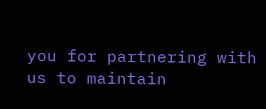you for partnering with us to maintain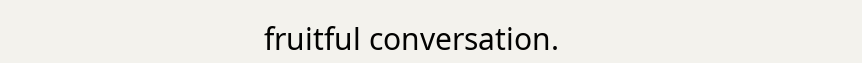fruitful conversation.